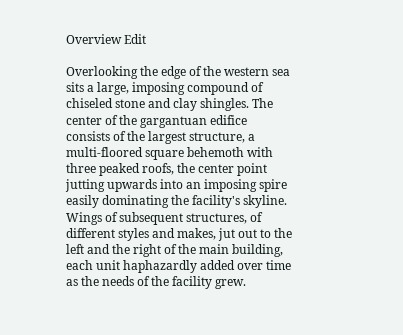Overview Edit

Overlooking the edge of the western sea sits a large, imposing compound of chiseled stone and clay shingles. The center of the gargantuan edifice consists of the largest structure, a multi-floored square behemoth with three peaked roofs, the center point jutting upwards into an imposing spire easily dominating the facility's skyline. Wings of subsequent structures, of different styles and makes, jut out to the left and the right of the main building, each unit haphazardly added over time as the needs of the facility grew.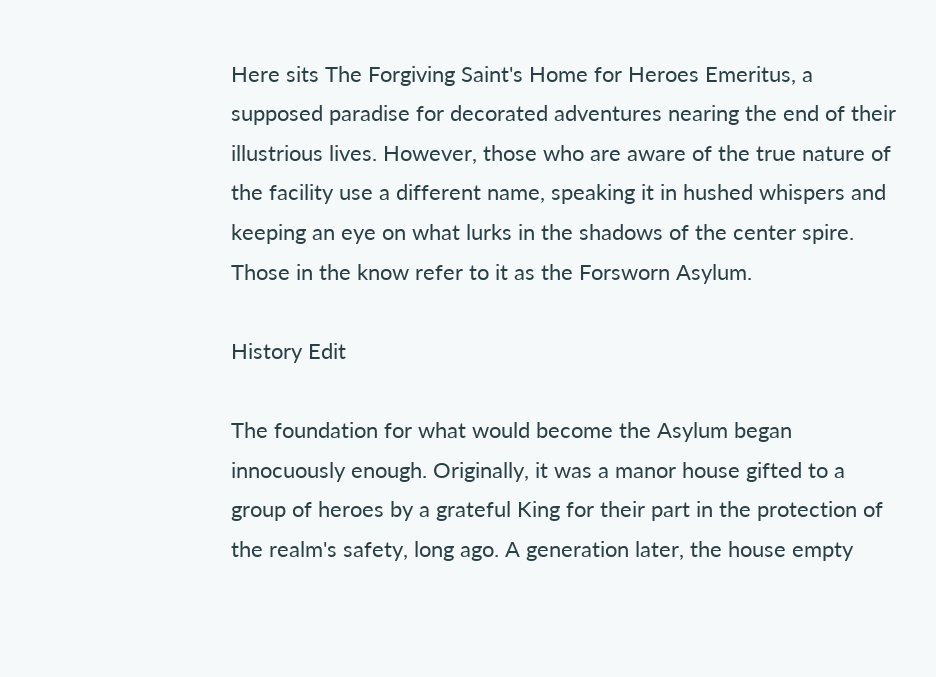Here sits The Forgiving Saint's Home for Heroes Emeritus, a supposed paradise for decorated adventures nearing the end of their illustrious lives. However, those who are aware of the true nature of the facility use a different name, speaking it in hushed whispers and keeping an eye on what lurks in the shadows of the center spire. Those in the know refer to it as the Forsworn Asylum.

History Edit

The foundation for what would become the Asylum began innocuously enough. Originally, it was a manor house gifted to a group of heroes by a grateful King for their part in the protection of the realm's safety, long ago. A generation later, the house empty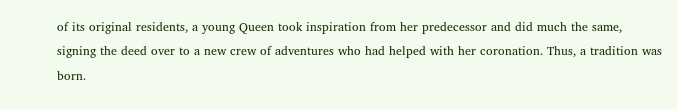of its original residents, a young Queen took inspiration from her predecessor and did much the same, signing the deed over to a new crew of adventures who had helped with her coronation. Thus, a tradition was born.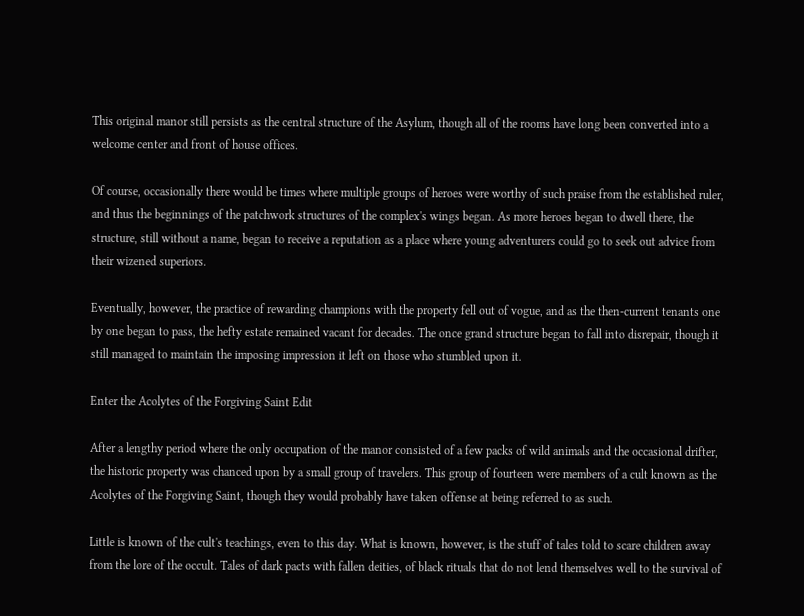This original manor still persists as the central structure of the Asylum, though all of the rooms have long been converted into a welcome center and front of house offices.

Of course, occasionally there would be times where multiple groups of heroes were worthy of such praise from the established ruler, and thus the beginnings of the patchwork structures of the complex's wings began. As more heroes began to dwell there, the structure, still without a name, began to receive a reputation as a place where young adventurers could go to seek out advice from their wizened superiors.

Eventually, however, the practice of rewarding champions with the property fell out of vogue, and as the then-current tenants one by one began to pass, the hefty estate remained vacant for decades. The once grand structure began to fall into disrepair, though it still managed to maintain the imposing impression it left on those who stumbled upon it.

Enter the Acolytes of the Forgiving Saint Edit

After a lengthy period where the only occupation of the manor consisted of a few packs of wild animals and the occasional drifter, the historic property was chanced upon by a small group of travelers. This group of fourteen were members of a cult known as the Acolytes of the Forgiving Saint, though they would probably have taken offense at being referred to as such.

Little is known of the cult's teachings, even to this day. What is known, however, is the stuff of tales told to scare children away from the lore of the occult. Tales of dark pacts with fallen deities, of black rituals that do not lend themselves well to the survival of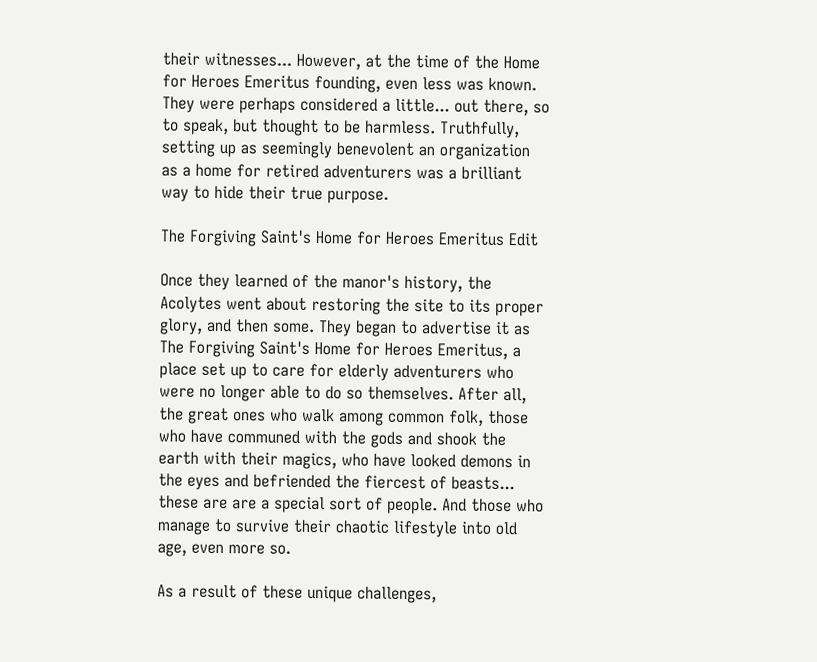their witnesses... However, at the time of the Home for Heroes Emeritus founding, even less was known. They were perhaps considered a little... out there, so to speak, but thought to be harmless. Truthfully, setting up as seemingly benevolent an organization as a home for retired adventurers was a brilliant way to hide their true purpose.

The Forgiving Saint's Home for Heroes Emeritus Edit

Once they learned of the manor's history, the Acolytes went about restoring the site to its proper glory, and then some. They began to advertise it as The Forgiving Saint's Home for Heroes Emeritus, a place set up to care for elderly adventurers who were no longer able to do so themselves. After all, the great ones who walk among common folk, those who have communed with the gods and shook the earth with their magics, who have looked demons in the eyes and befriended the fiercest of beasts... these are are a special sort of people. And those who manage to survive their chaotic lifestyle into old age, even more so.

As a result of these unique challenges,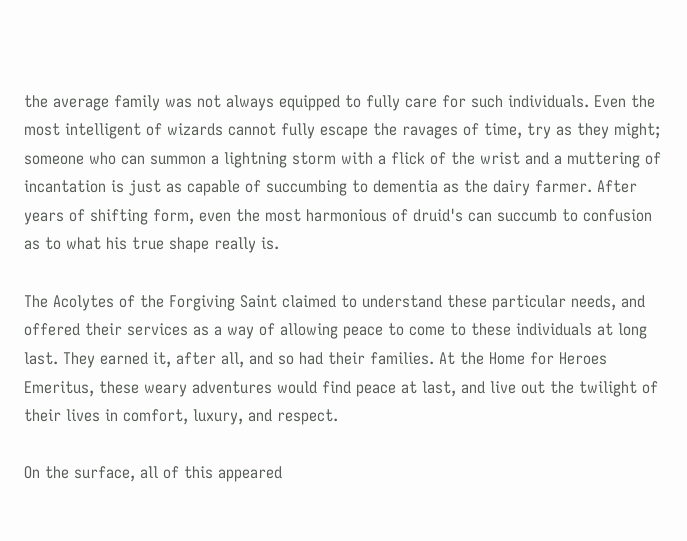the average family was not always equipped to fully care for such individuals. Even the most intelligent of wizards cannot fully escape the ravages of time, try as they might; someone who can summon a lightning storm with a flick of the wrist and a muttering of incantation is just as capable of succumbing to dementia as the dairy farmer. After years of shifting form, even the most harmonious of druid's can succumb to confusion as to what his true shape really is.

The Acolytes of the Forgiving Saint claimed to understand these particular needs, and offered their services as a way of allowing peace to come to these individuals at long last. They earned it, after all, and so had their families. At the Home for Heroes Emeritus, these weary adventures would find peace at last, and live out the twilight of their lives in comfort, luxury, and respect.

On the surface, all of this appeared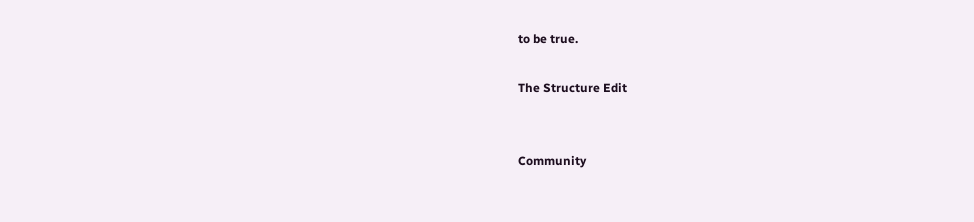to be true.

The Structure Edit


Community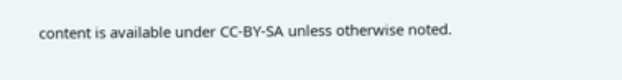content is available under CC-BY-SA unless otherwise noted.